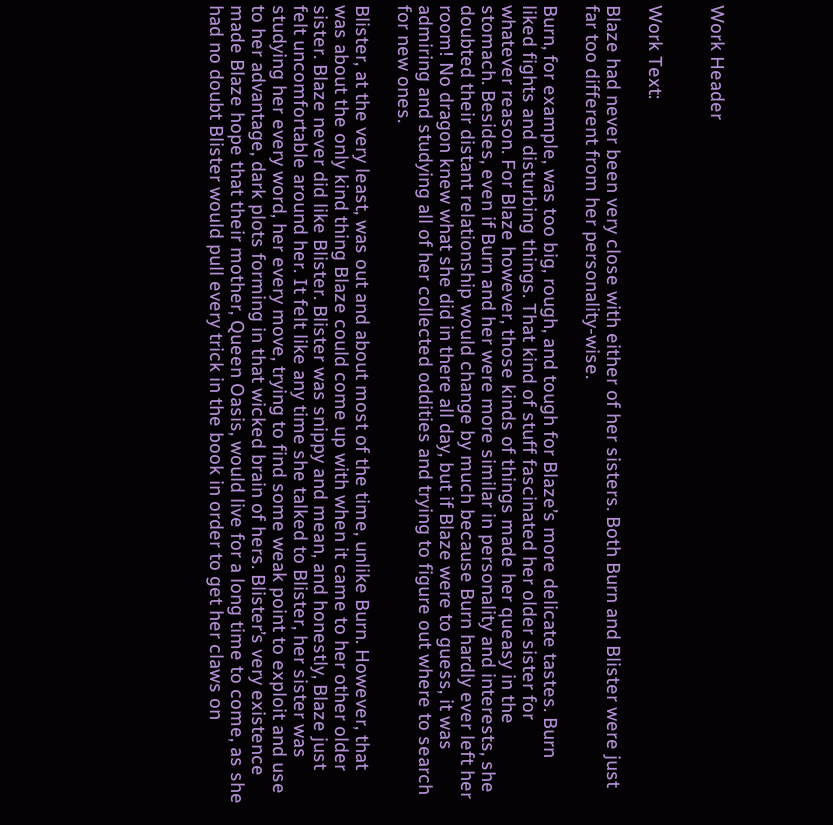Work Header


Work Text:

Blaze had never been very close with either of her sisters. Both Burn and Blister were just far too different from her personality-wise.

Burn, for example, was too big, rough, and tough for Blaze’s more delicate tastes. Burn liked fights and disturbing things. That kind of stuff fascinated her older sister for whatever reason. For Blaze however, those kinds of things made her queasy in the stomach. Besides, even if Burn and her were more similar in personality and interests, she doubted their distant relationship would change by much because Burn hardly ever left her room! No dragon knew what she did in there all day, but if Blaze were to guess, it was admiring and studying all of her collected oddities and trying to figure out where to search for new ones.

Blister, at the very least, was out and about most of the time, unlike Burn. However, that was about the only kind thing Blaze could come up with when it came to her other older sister. Blaze never did like Blister. Blister was snippy and mean, and honestly, Blaze just felt uncomfortable around her. It felt like any time she talked to Blister, her sister was studying her every word, her every move, trying to find some weak point to exploit and use to her advantage, dark plots forming in that wicked brain of hers. Blister’s very existence made Blaze hope that their mother, Queen Oasis, would live for a long time to come, as she had no doubt Blister would pull every trick in the book in order to get her claws on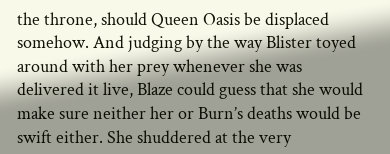the throne, should Queen Oasis be displaced somehow. And judging by the way Blister toyed around with her prey whenever she was delivered it live, Blaze could guess that she would make sure neither her or Burn’s deaths would be swift either. She shuddered at the very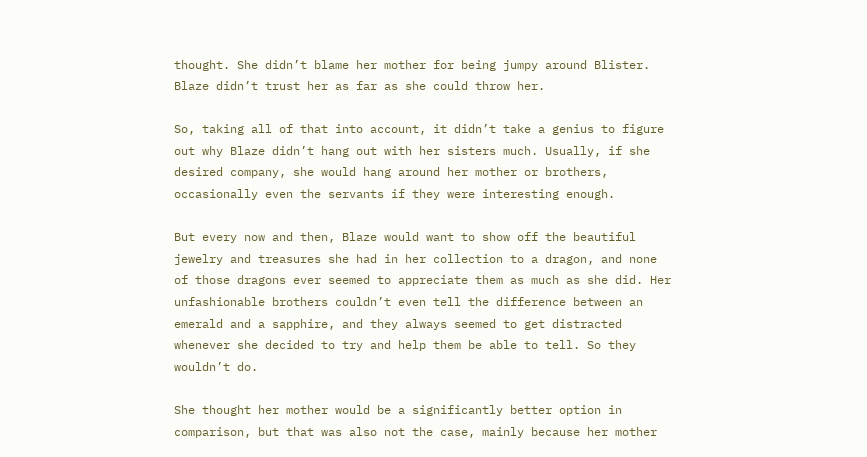thought. She didn’t blame her mother for being jumpy around Blister. Blaze didn’t trust her as far as she could throw her.

So, taking all of that into account, it didn’t take a genius to figure out why Blaze didn’t hang out with her sisters much. Usually, if she desired company, she would hang around her mother or brothers, occasionally even the servants if they were interesting enough.

But every now and then, Blaze would want to show off the beautiful jewelry and treasures she had in her collection to a dragon, and none of those dragons ever seemed to appreciate them as much as she did. Her unfashionable brothers couldn’t even tell the difference between an emerald and a sapphire, and they always seemed to get distracted whenever she decided to try and help them be able to tell. So they wouldn’t do.

She thought her mother would be a significantly better option in comparison, but that was also not the case, mainly because her mother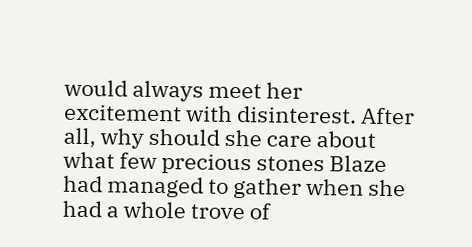would always meet her excitement with disinterest. After all, why should she care about what few precious stones Blaze had managed to gather when she had a whole trove of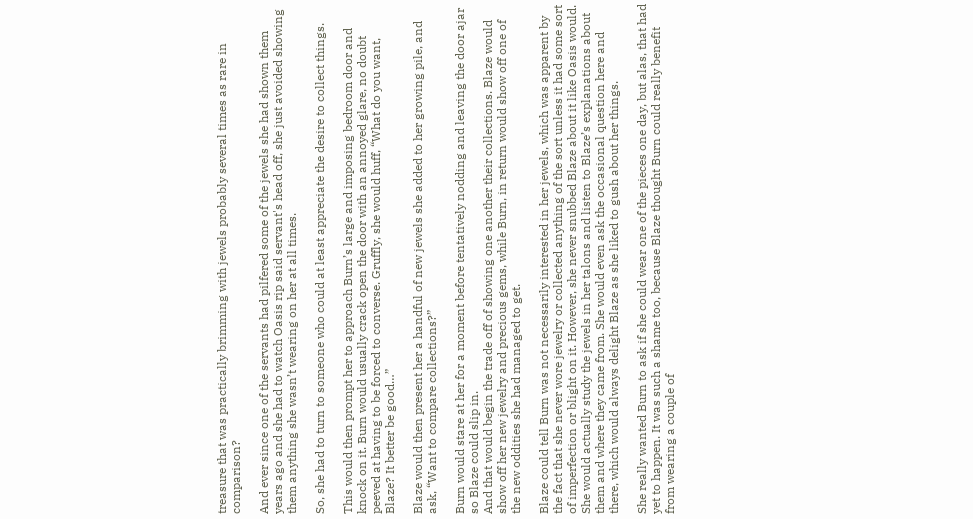treasure that was practically brimming with jewels probably several times as rare in comparison?

And ever since one of the servants had pilfered some of the jewels she had shown them years ago and she had to watch Oasis rip said servant's head off, she just avoided showing them anything she wasn’t wearing on her at all times.

So, she had to turn to someone who could at least appreciate the desire to collect things.

This would then prompt her to approach Burn’s large and imposing bedroom door and knock on it. Burn would usually crack open the door with an annoyed glare, no doubt peeved at having to be forced to converse. Gruffly, she would huff, “What do you want, Blaze? It better be good…”

Blaze would then present her a handful of new jewels she added to her growing pile, and ask, “Want to compare collections?”

Burn would stare at her for a moment before tentatively nodding and leaving the door ajar so Blaze could slip in.
And that would begin the trade off of showing one another their collections. Blaze would show off her new jewelry and precious gems, while Burn, in return would show off one of the new oddities she had managed to get.

Blaze could tell Burn was not necessarily interested in her jewels, which was apparent by the fact that she never wore jewelry or collected anything of the sort unless it had some sort of imperfection or blight on it. However, she never snubbed Blaze about it like Oasis would. She would actually study the jewels in her talons and listen to Blaze’s explanations about them and where they came from. She would even ask the occasional question here and there, which would always delight Blaze as she liked to gush about her things.

She really wanted Burn to ask if she could wear one of the pieces one day, but alas, that had yet to happen. It was such a shame too, because Blaze thought Burn could really benefit from wearing a couple of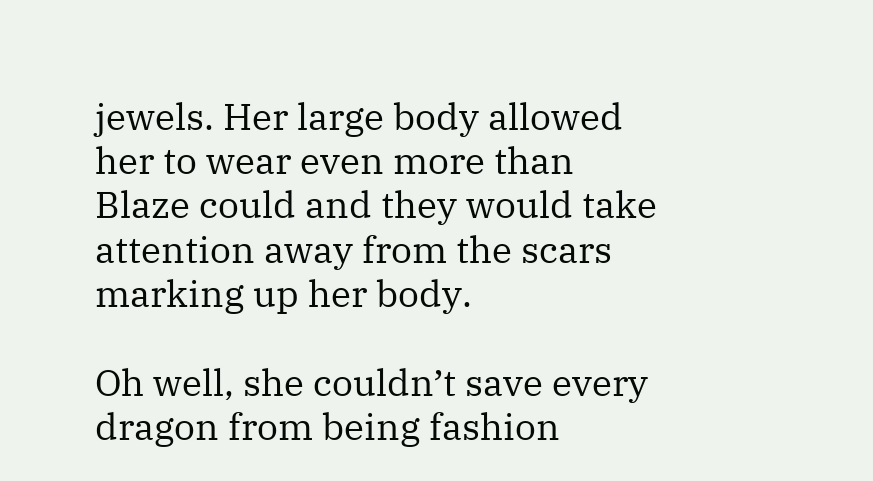jewels. Her large body allowed her to wear even more than Blaze could and they would take attention away from the scars marking up her body.

Oh well, she couldn’t save every dragon from being fashion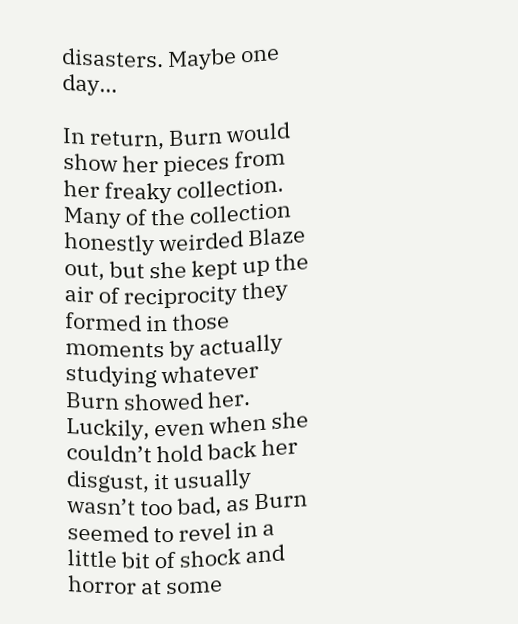disasters. Maybe one day…

In return, Burn would show her pieces from her freaky collection. Many of the collection honestly weirded Blaze out, but she kept up the air of reciprocity they formed in those moments by actually studying whatever Burn showed her. Luckily, even when she couldn’t hold back her disgust, it usually wasn’t too bad, as Burn seemed to revel in a little bit of shock and horror at some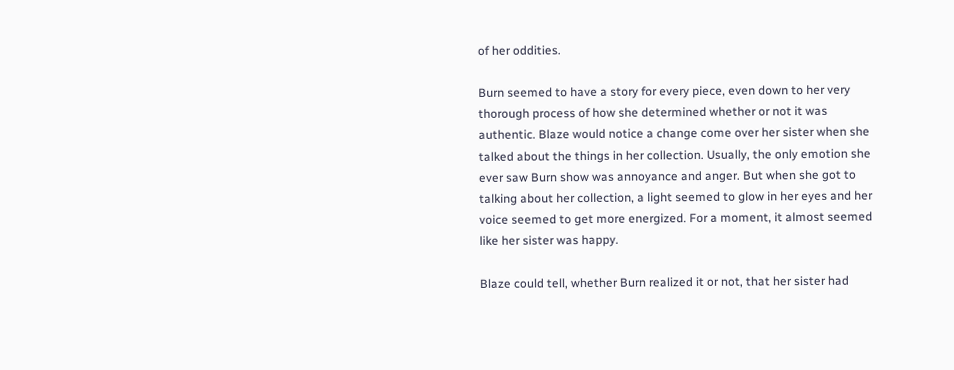of her oddities.

Burn seemed to have a story for every piece, even down to her very thorough process of how she determined whether or not it was authentic. Blaze would notice a change come over her sister when she talked about the things in her collection. Usually, the only emotion she ever saw Burn show was annoyance and anger. But when she got to talking about her collection, a light seemed to glow in her eyes and her voice seemed to get more energized. For a moment, it almost seemed like her sister was happy.

Blaze could tell, whether Burn realized it or not, that her sister had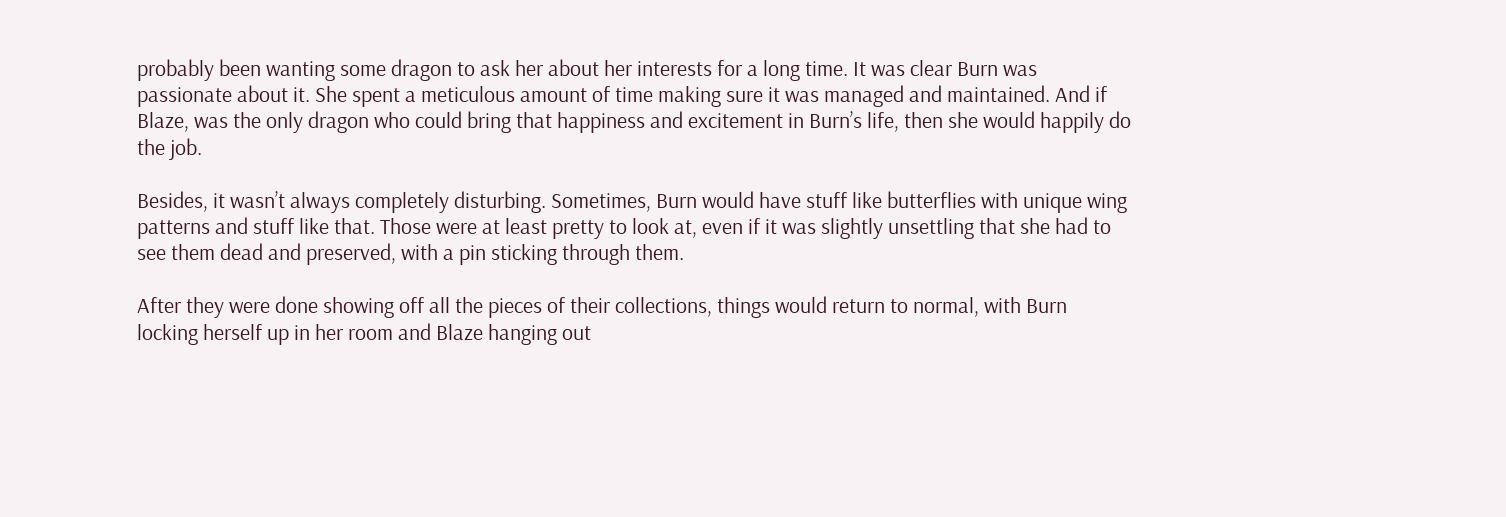probably been wanting some dragon to ask her about her interests for a long time. It was clear Burn was passionate about it. She spent a meticulous amount of time making sure it was managed and maintained. And if Blaze, was the only dragon who could bring that happiness and excitement in Burn’s life, then she would happily do the job.

Besides, it wasn’t always completely disturbing. Sometimes, Burn would have stuff like butterflies with unique wing patterns and stuff like that. Those were at least pretty to look at, even if it was slightly unsettling that she had to see them dead and preserved, with a pin sticking through them.

After they were done showing off all the pieces of their collections, things would return to normal, with Burn locking herself up in her room and Blaze hanging out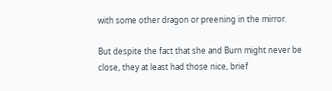with some other dragon or preening in the mirror.

But despite the fact that she and Burn might never be close, they at least had those nice, brief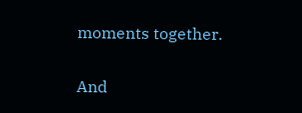moments together.

And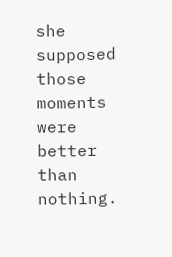she supposed those moments were better than nothing.